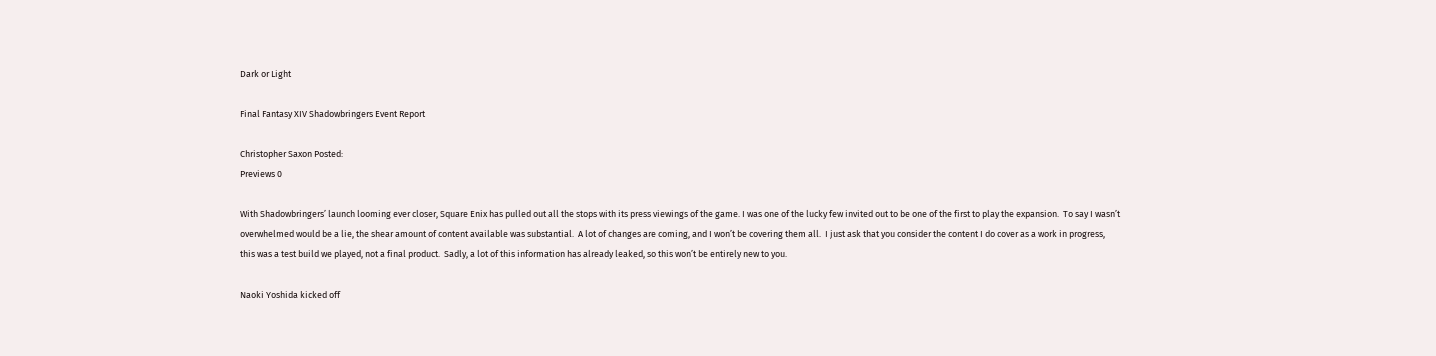Dark or Light

Final Fantasy XIV Shadowbringers Event Report

Christopher Saxon Posted:
Previews 0

With Shadowbringers’ launch looming ever closer, Square Enix has pulled out all the stops with its press viewings of the game. I was one of the lucky few invited out to be one of the first to play the expansion.  To say I wasn’t overwhelmed would be a lie, the shear amount of content available was substantial.  A lot of changes are coming, and I won’t be covering them all.  I just ask that you consider the content I do cover as a work in progress, this was a test build we played, not a final product.  Sadly, a lot of this information has already leaked, so this won’t be entirely new to you.

Naoki Yoshida kicked off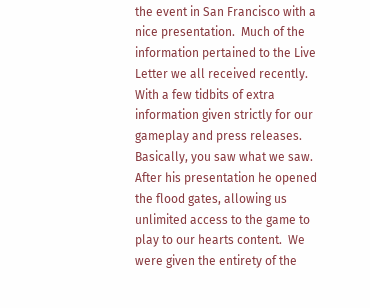the event in San Francisco with a nice presentation.  Much of the information pertained to the Live Letter we all received recently.  With a few tidbits of extra information given strictly for our gameplay and press releases. Basically, you saw what we saw.  After his presentation he opened the flood gates, allowing us unlimited access to the game to play to our hearts content.  We were given the entirety of the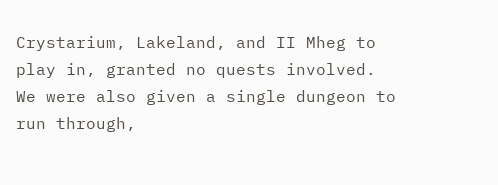Crystarium, Lakeland, and II Mheg to play in, granted no quests involved.  We were also given a single dungeon to run through,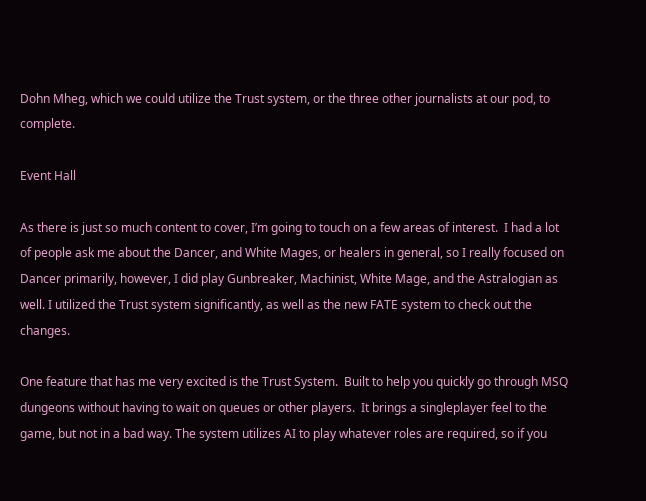Dohn Mheg, which we could utilize the Trust system, or the three other journalists at our pod, to complete.

Event Hall

As there is just so much content to cover, I’m going to touch on a few areas of interest.  I had a lot of people ask me about the Dancer, and White Mages, or healers in general, so I really focused on Dancer primarily, however, I did play Gunbreaker, Machinist, White Mage, and the Astralogian as well. I utilized the Trust system significantly, as well as the new FATE system to check out the changes.

One feature that has me very excited is the Trust System.  Built to help you quickly go through MSQ dungeons without having to wait on queues or other players.  It brings a singleplayer feel to the game, but not in a bad way. The system utilizes AI to play whatever roles are required, so if you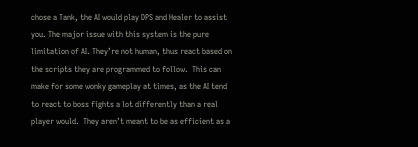chose a Tank, the AI would play DPS and Healer to assist you. The major issue with this system is the pure limitation of AI. They’re not human, thus react based on the scripts they are programmed to follow.  This can make for some wonky gameplay at times, as the AI tend to react to boss fights a lot differently than a real player would.  They aren’t meant to be as efficient as a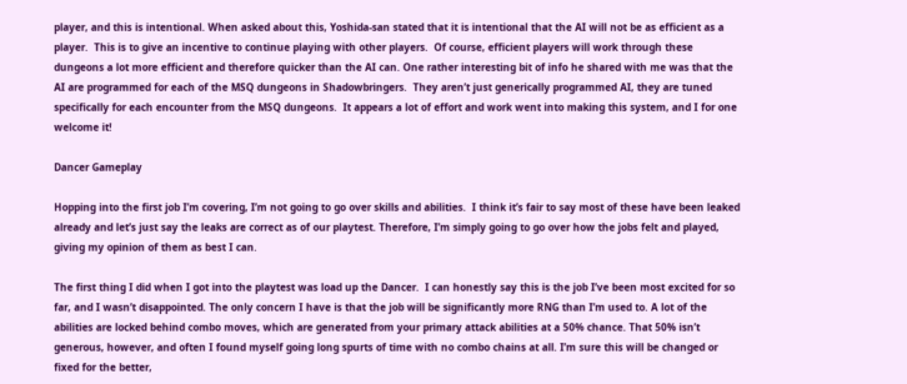player, and this is intentional. When asked about this, Yoshida-san stated that it is intentional that the AI will not be as efficient as a player.  This is to give an incentive to continue playing with other players.  Of course, efficient players will work through these dungeons a lot more efficient and therefore quicker than the AI can. One rather interesting bit of info he shared with me was that the AI are programmed for each of the MSQ dungeons in Shadowbringers.  They aren’t just generically programmed AI, they are tuned specifically for each encounter from the MSQ dungeons.  It appears a lot of effort and work went into making this system, and I for one welcome it!

Dancer Gameplay

Hopping into the first job I’m covering, I’m not going to go over skills and abilities.  I think it’s fair to say most of these have been leaked already and let’s just say the leaks are correct as of our playtest. Therefore, I’m simply going to go over how the jobs felt and played, giving my opinion of them as best I can.

The first thing I did when I got into the playtest was load up the Dancer.  I can honestly say this is the job I’ve been most excited for so far, and I wasn’t disappointed. The only concern I have is that the job will be significantly more RNG than I’m used to. A lot of the abilities are locked behind combo moves, which are generated from your primary attack abilities at a 50% chance. That 50% isn’t generous, however, and often I found myself going long spurts of time with no combo chains at all. I’m sure this will be changed or fixed for the better,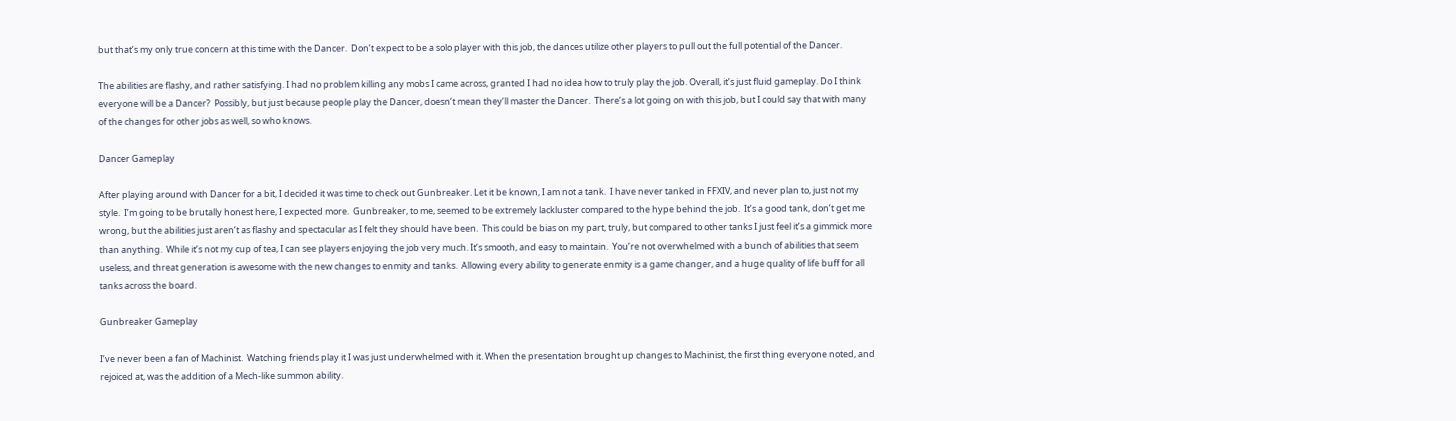but that’s my only true concern at this time with the Dancer.  Don’t expect to be a solo player with this job, the dances utilize other players to pull out the full potential of the Dancer.

The abilities are flashy, and rather satisfying. I had no problem killing any mobs I came across, granted I had no idea how to truly play the job. Overall, it’s just fluid gameplay. Do I think everyone will be a Dancer?  Possibly, but just because people play the Dancer, doesn’t mean they’ll master the Dancer.  There’s a lot going on with this job, but I could say that with many of the changes for other jobs as well, so who knows.

Dancer Gameplay

After playing around with Dancer for a bit, I decided it was time to check out Gunbreaker. Let it be known, I am not a tank.  I have never tanked in FFXIV, and never plan to, just not my style.  I’m going to be brutally honest here, I expected more.  Gunbreaker, to me, seemed to be extremely lackluster compared to the hype behind the job.  It’s a good tank, don’t get me wrong, but the abilities just aren’t as flashy and spectacular as I felt they should have been.  This could be bias on my part, truly, but compared to other tanks I just feel it’s a gimmick more than anything.  While it’s not my cup of tea, I can see players enjoying the job very much. It’s smooth, and easy to maintain.  You’re not overwhelmed with a bunch of abilities that seem useless, and threat generation is awesome with the new changes to enmity and tanks.  Allowing every ability to generate enmity is a game changer, and a huge quality of life buff for all tanks across the board.

Gunbreaker Gameplay

I’ve never been a fan of Machinist.  Watching friends play it I was just underwhelmed with it. When the presentation brought up changes to Machinist, the first thing everyone noted, and rejoiced at, was the addition of a Mech-like summon ability.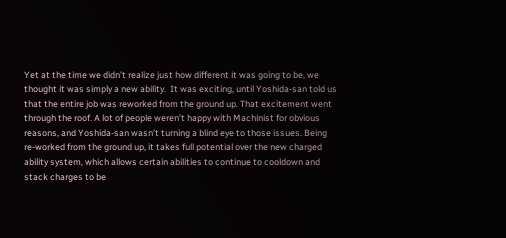Yet at the time we didn’t realize just how different it was going to be, we thought it was simply a new ability.  It was exciting, until Yoshida-san told us that the entire job was reworked from the ground up. That excitement went through the roof. A lot of people weren’t happy with Machinist for obvious reasons, and Yoshida-san wasn’t turning a blind eye to those issues. Being re-worked from the ground up, it takes full potential over the new charged ability system, which allows certain abilities to continue to cooldown and stack charges to be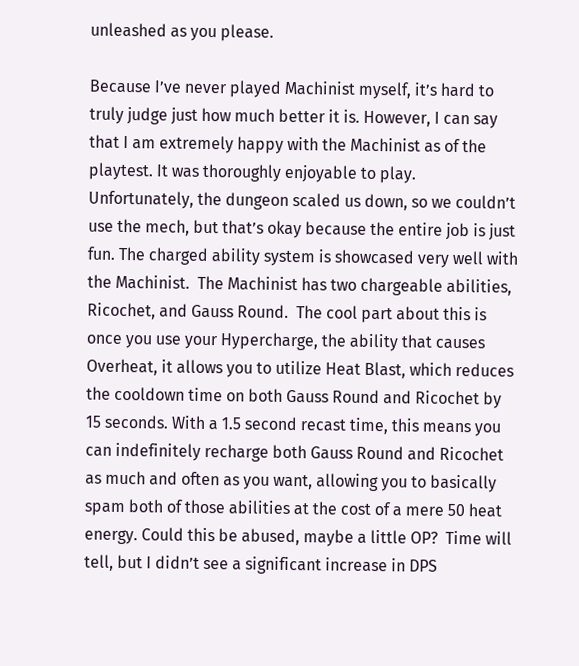unleashed as you please.

Because I’ve never played Machinist myself, it’s hard to truly judge just how much better it is. However, I can say that I am extremely happy with the Machinist as of the playtest. It was thoroughly enjoyable to play. Unfortunately, the dungeon scaled us down, so we couldn’t use the mech, but that’s okay because the entire job is just fun. The charged ability system is showcased very well with the Machinist.  The Machinist has two chargeable abilities, Ricochet, and Gauss Round.  The cool part about this is once you use your Hypercharge, the ability that causes Overheat, it allows you to utilize Heat Blast, which reduces the cooldown time on both Gauss Round and Ricochet by 15 seconds. With a 1.5 second recast time, this means you can indefinitely recharge both Gauss Round and Ricochet as much and often as you want, allowing you to basically spam both of those abilities at the cost of a mere 50 heat energy. Could this be abused, maybe a little OP?  Time will tell, but I didn’t see a significant increase in DPS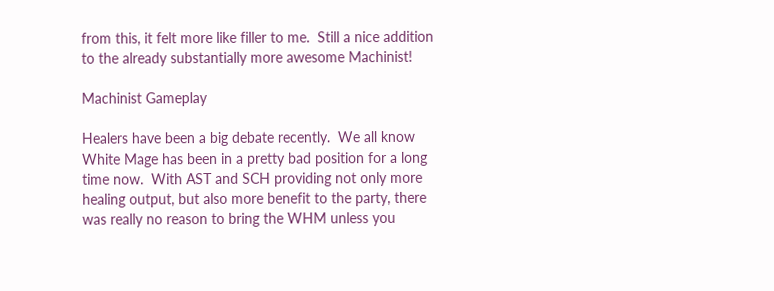from this, it felt more like filler to me.  Still a nice addition to the already substantially more awesome Machinist!

Machinist Gameplay

Healers have been a big debate recently.  We all know White Mage has been in a pretty bad position for a long time now.  With AST and SCH providing not only more healing output, but also more benefit to the party, there was really no reason to bring the WHM unless you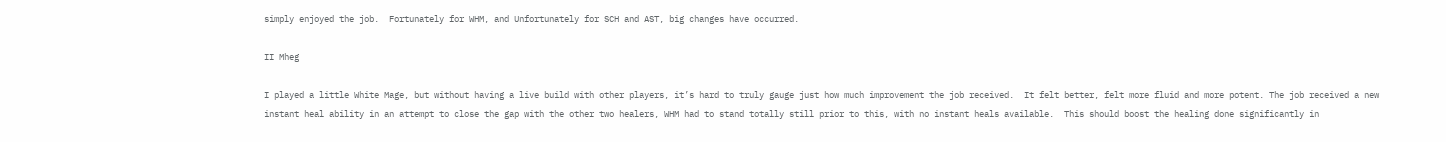simply enjoyed the job.  Fortunately for WHM, and Unfortunately for SCH and AST, big changes have occurred.

II Mheg

I played a little White Mage, but without having a live build with other players, it’s hard to truly gauge just how much improvement the job received.  It felt better, felt more fluid and more potent. The job received a new instant heal ability in an attempt to close the gap with the other two healers, WHM had to stand totally still prior to this, with no instant heals available.  This should boost the healing done significantly in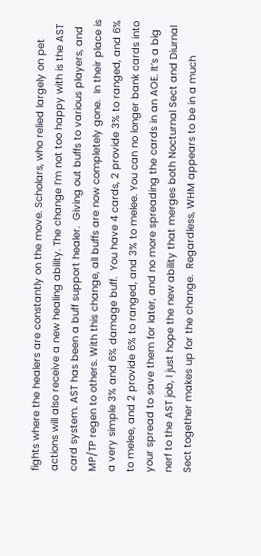fights where the healers are constantly on the move. Scholars, who relied largely on pet actions will also receive a new healing ability. The change I’m not too happy with is the AST card system. AST has been a buff support healer.  Giving out buffs to various players, and MP/TP regen to others. With this change, all buffs are now completely gone.  In their place is a very simple 3% and 6% damage buff.  You have 4 cards, 2 provide 3% to ranged, and 6% to melee, and 2 provide 6% to ranged, and 3% to melee. You can no longer bank cards into your spread to save them for later, and no more spreading the cards in an AOE. It’s a big nerf to the AST job, I just hope the new ability that merges both Nocturnal Sect and Diurnal Sect together makes up for the change.  Regardless, WHM appears to be in a much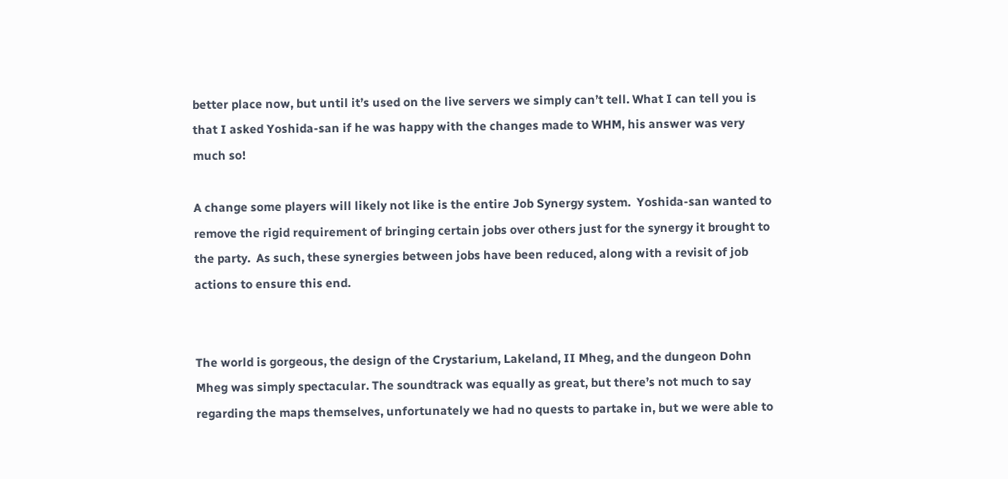better place now, but until it’s used on the live servers we simply can’t tell. What I can tell you is that I asked Yoshida-san if he was happy with the changes made to WHM, his answer was very much so!

A change some players will likely not like is the entire Job Synergy system.  Yoshida-san wanted to remove the rigid requirement of bringing certain jobs over others just for the synergy it brought to the party.  As such, these synergies between jobs have been reduced, along with a revisit of job actions to ensure this end.


The world is gorgeous, the design of the Crystarium, Lakeland, II Mheg, and the dungeon Dohn Mheg was simply spectacular. The soundtrack was equally as great, but there’s not much to say regarding the maps themselves, unfortunately we had no quests to partake in, but we were able to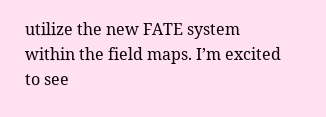utilize the new FATE system within the field maps. I’m excited to see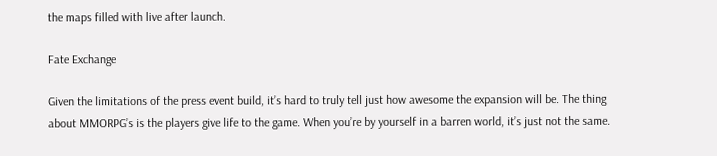the maps filled with live after launch.

Fate Exchange

Given the limitations of the press event build, it’s hard to truly tell just how awesome the expansion will be. The thing about MMORPG’s is the players give life to the game. When you’re by yourself in a barren world, it’s just not the same.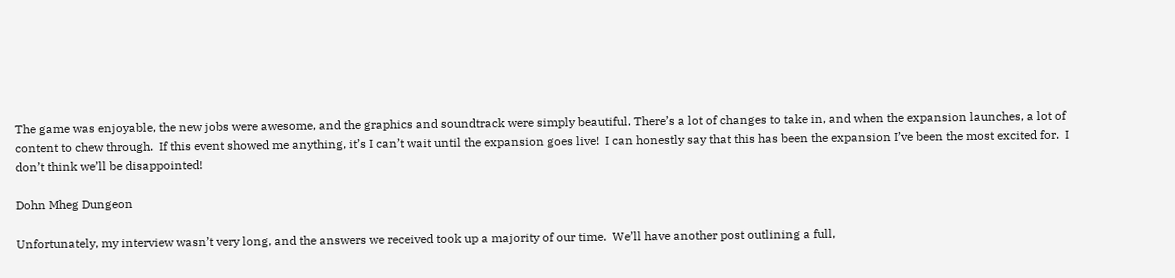The game was enjoyable, the new jobs were awesome, and the graphics and soundtrack were simply beautiful. There’s a lot of changes to take in, and when the expansion launches, a lot of content to chew through.  If this event showed me anything, it’s I can’t wait until the expansion goes live!  I can honestly say that this has been the expansion I’ve been the most excited for.  I don’t think we’ll be disappointed!

Dohn Mheg Dungeon

Unfortunately, my interview wasn’t very long, and the answers we received took up a majority of our time.  We’ll have another post outlining a full,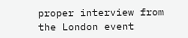proper interview from the London event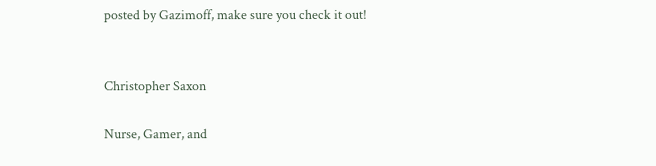posted by Gazimoff, make sure you check it out!


Christopher Saxon

Nurse, Gamer, and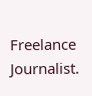Freelance Journalist.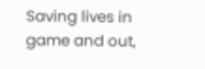Saving lives in game and out,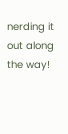nerding it out along the way!